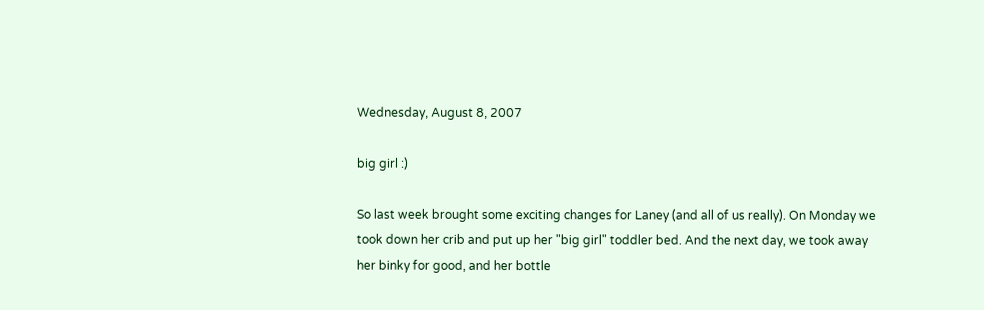Wednesday, August 8, 2007

big girl :)

So last week brought some exciting changes for Laney (and all of us really). On Monday we took down her crib and put up her "big girl" toddler bed. And the next day, we took away her binky for good, and her bottle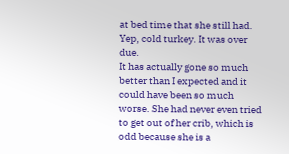at bed time that she still had. Yep, cold turkey. It was over due.
It has actually gone so much better than I expected and it could have been so much worse. She had never even tried to get out of her crib, which is odd because she is a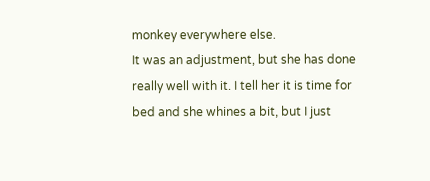monkey everywhere else.
It was an adjustment, but she has done really well with it. I tell her it is time for bed and she whines a bit, but I just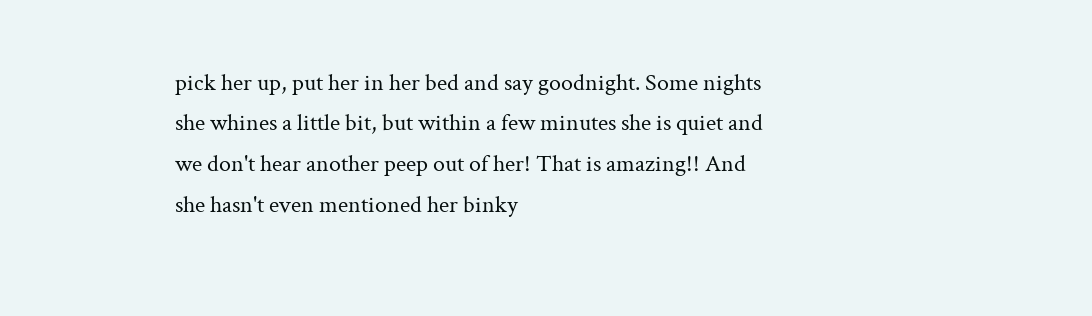pick her up, put her in her bed and say goodnight. Some nights she whines a little bit, but within a few minutes she is quiet and we don't hear another peep out of her! That is amazing!! And she hasn't even mentioned her binky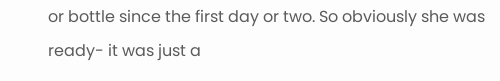or bottle since the first day or two. So obviously she was ready- it was just a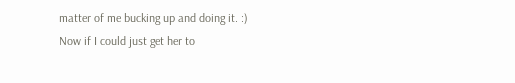matter of me bucking up and doing it. :)
Now if I could just get her to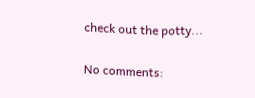check out the potty...

No comments: